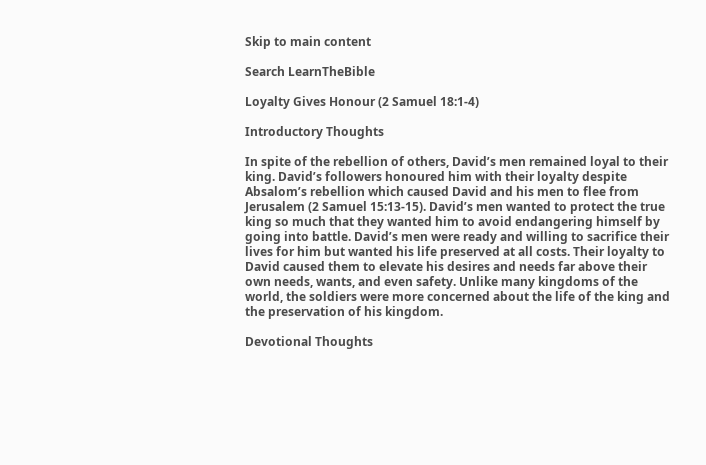Skip to main content

Search LearnTheBible

Loyalty Gives Honour (2 Samuel 18:1-4)

Introductory Thoughts

In spite of the rebellion of others, David’s men remained loyal to their king. David’s followers honoured him with their loyalty despite Absalom’s rebellion which caused David and his men to flee from Jerusalem (2 Samuel 15:13-15). David’s men wanted to protect the true king so much that they wanted him to avoid endangering himself by going into battle. David’s men were ready and willing to sacrifice their lives for him but wanted his life preserved at all costs. Their loyalty to David caused them to elevate his desires and needs far above their own needs, wants, and even safety. Unlike many kingdoms of the world, the soldiers were more concerned about the life of the king and the preservation of his kingdom.

Devotional Thoughts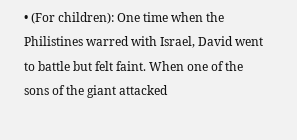• (For children): One time when the Philistines warred with Israel, David went to battle but felt faint. When one of the sons of the giant attacked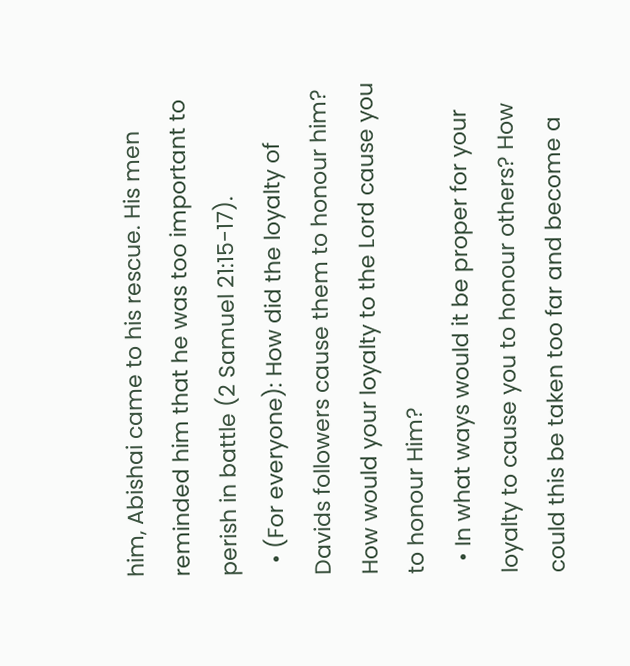him, Abishai came to his rescue. His men reminded him that he was too important to perish in battle (2 Samuel 21:15-17).
  • (For everyone): How did the loyalty of Davids followers cause them to honour him? How would your loyalty to the Lord cause you to honour Him?
  • In what ways would it be proper for your loyalty to cause you to honour others? How could this be taken too far and become a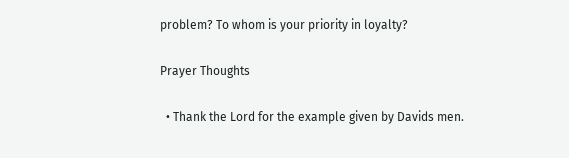problem? To whom is your priority in loyalty?

Prayer Thoughts

  • Thank the Lord for the example given by Davids men.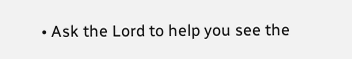• Ask the Lord to help you see the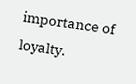importance of loyalty.